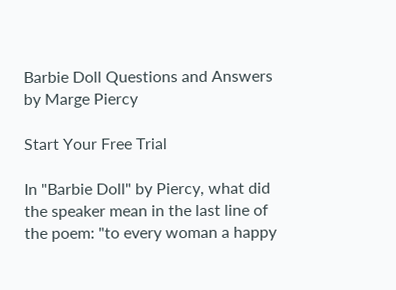Barbie Doll Questions and Answers
by Marge Piercy

Start Your Free Trial

In "Barbie Doll" by Piercy, what did the speaker mean in the last line of the poem: "to every woman a happy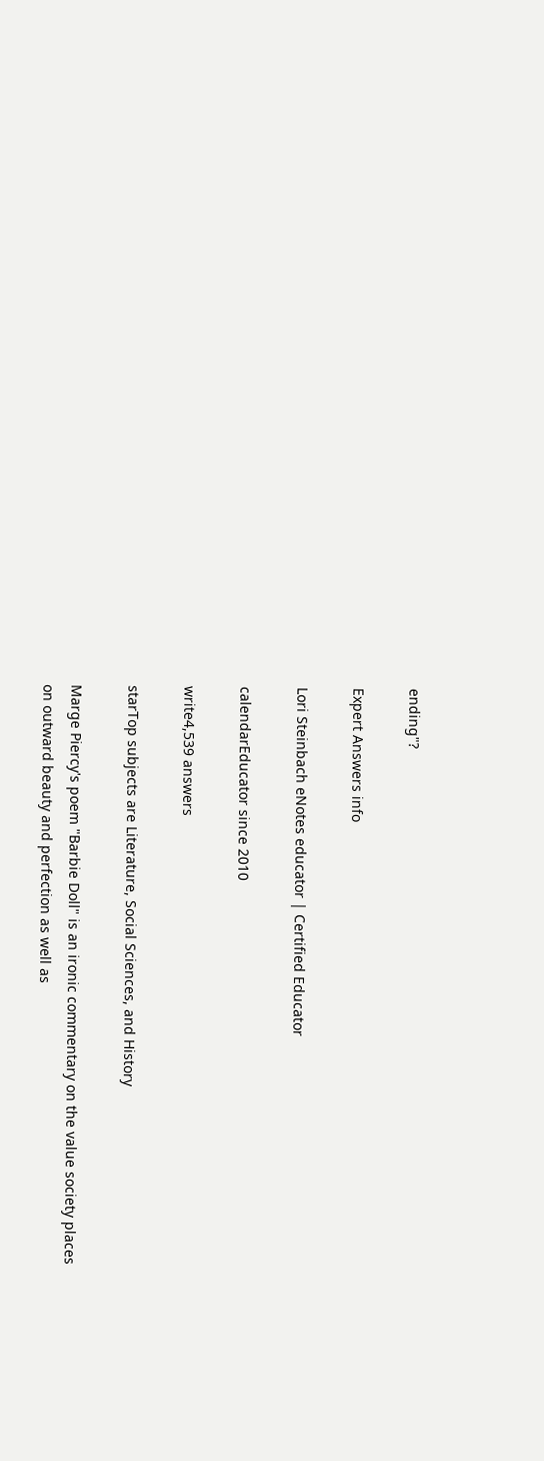ending"?

Expert Answers info

Lori Steinbach eNotes educator | Certified Educator

calendarEducator since 2010

write4,539 answers

starTop subjects are Literature, Social Sciences, and History

Marge Piercy's poem "Barbie Doll" is an ironic commentary on the value society places on outward beauty and perfection as well as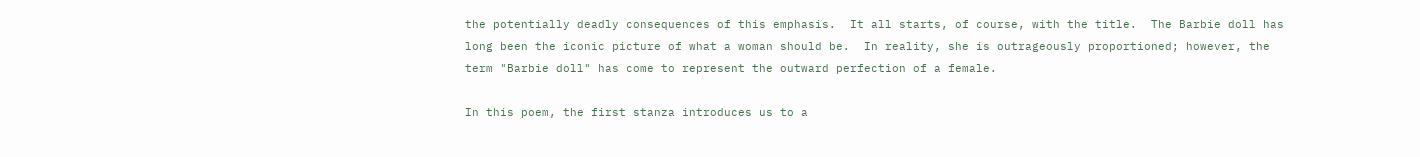the potentially deadly consequences of this emphasis.  It all starts, of course, with the title.  The Barbie doll has long been the iconic picture of what a woman should be.  In reality, she is outrageously proportioned; however, the term "Barbie doll" has come to represent the outward perfection of a female.

In this poem, the first stanza introduces us to a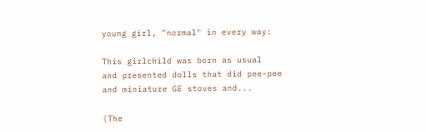young girl, "normal" in every way:

This girlchild was born as usual
and presented dolls that did pee-pee
and miniature GE stoves and...

(The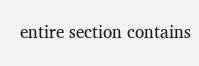entire section contains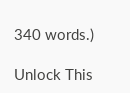340 words.)

Unlock This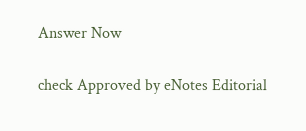Answer Now

check Approved by eNotes Editorial